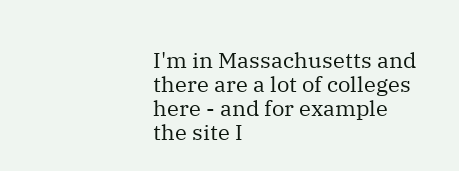I'm in Massachusetts and there are a lot of colleges here - and for example the site I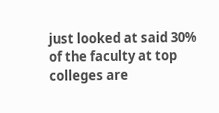just looked at said 30% of the faculty at top colleges are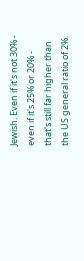Jewish. Even if it's not 30% - even if it's 25% or 20% - that's still far higher than the US general ratio of 2%.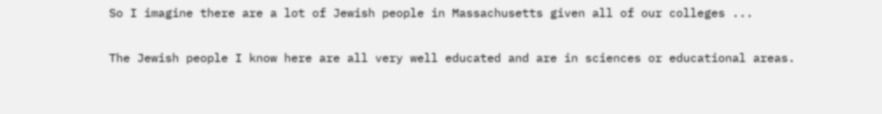So I imagine there are a lot of Jewish people in Massachusetts given all of our colleges ...

The Jewish people I know here are all very well educated and are in sciences or educational areas.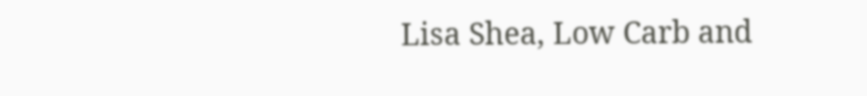Lisa Shea, Low Carb and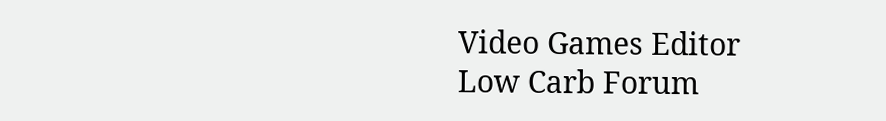Video Games Editor
Low Carb Forum